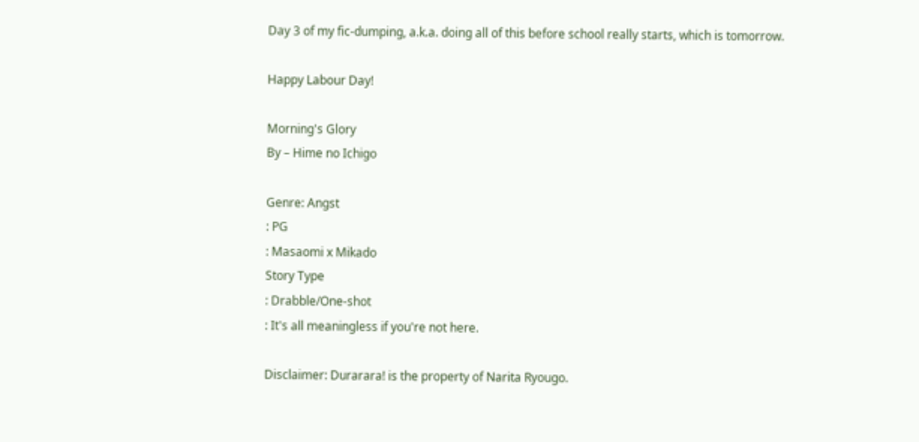Day 3 of my fic-dumping, a.k.a. doing all of this before school really starts, which is tomorrow.

Happy Labour Day!

Morning's Glory
By – Hime no Ichigo

Genre: Angst
: PG
: Masaomi x Mikado
Story Type
: Drabble/One-shot
: It's all meaningless if you're not here.

Disclaimer: Durarara! is the property of Narita Ryougo.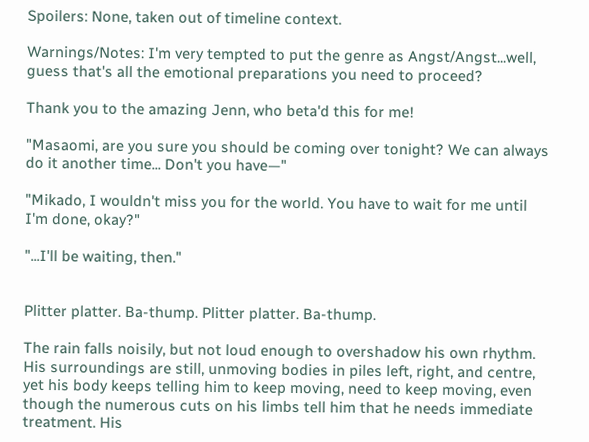Spoilers: None, taken out of timeline context.

Warnings/Notes: I'm very tempted to put the genre as Angst/Angst...well, guess that's all the emotional preparations you need to proceed?

Thank you to the amazing Jenn, who beta'd this for me!

"Masaomi, are you sure you should be coming over tonight? We can always do it another time... Don't you have—"

"Mikado, I wouldn't miss you for the world. You have to wait for me until I'm done, okay?"

"...I'll be waiting, then."


Plitter platter. Ba-thump. Plitter platter. Ba-thump.

The rain falls noisily, but not loud enough to overshadow his own rhythm. His surroundings are still, unmoving bodies in piles left, right, and centre, yet his body keeps telling him to keep moving, need to keep moving, even though the numerous cuts on his limbs tell him that he needs immediate treatment. His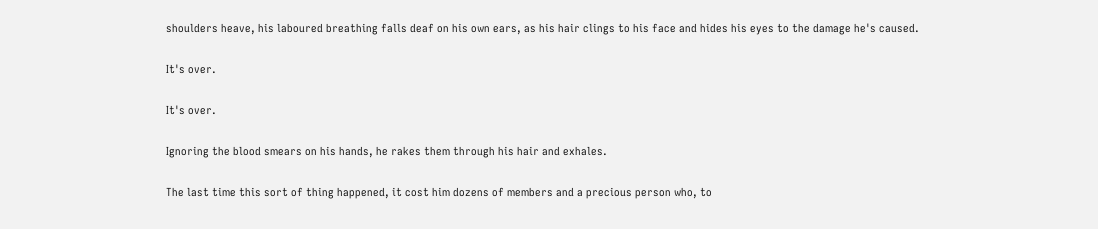shoulders heave, his laboured breathing falls deaf on his own ears, as his hair clings to his face and hides his eyes to the damage he's caused.

It's over.

It's over.

Ignoring the blood smears on his hands, he rakes them through his hair and exhales.

The last time this sort of thing happened, it cost him dozens of members and a precious person who, to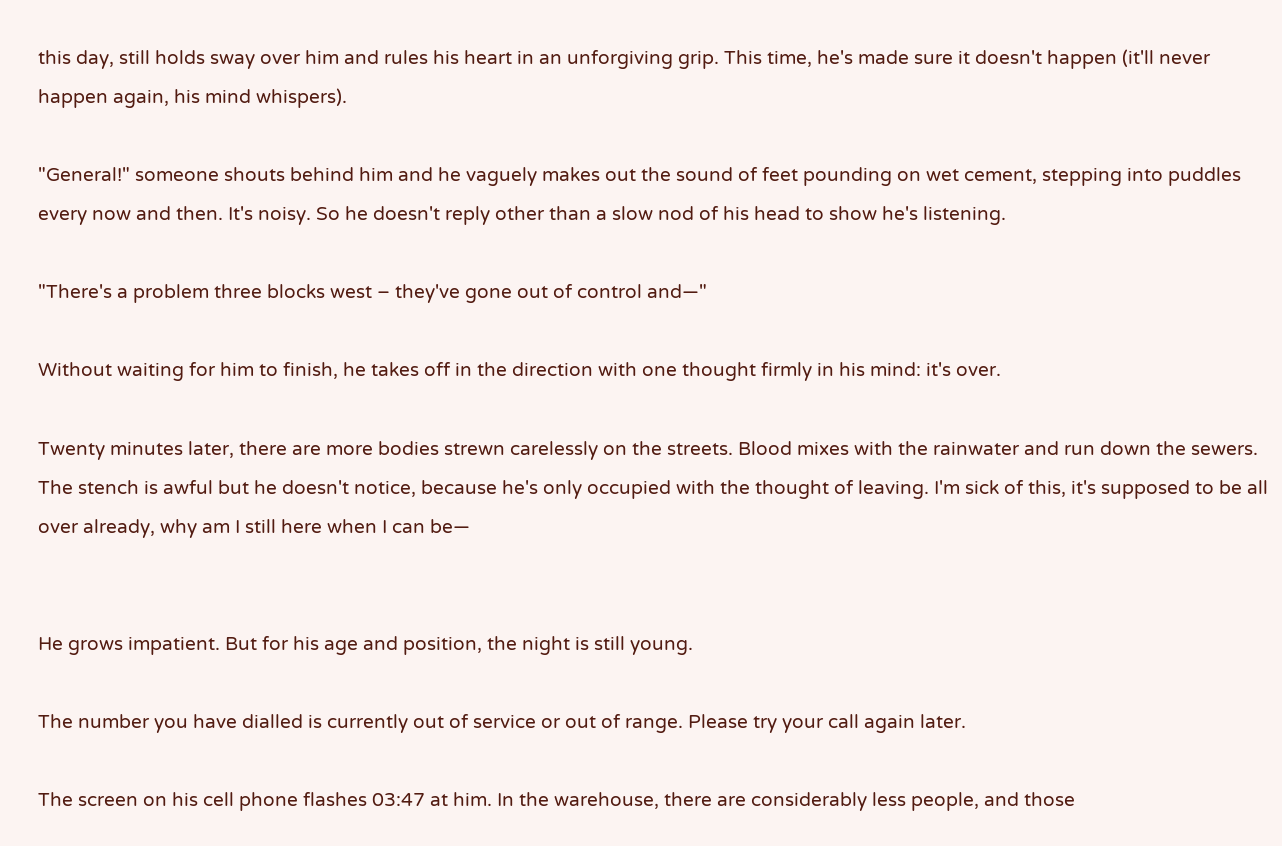this day, still holds sway over him and rules his heart in an unforgiving grip. This time, he's made sure it doesn't happen (it'll never happen again, his mind whispers).

"General!" someone shouts behind him and he vaguely makes out the sound of feet pounding on wet cement, stepping into puddles every now and then. It's noisy. So he doesn't reply other than a slow nod of his head to show he's listening.

"There's a problem three blocks west – they've gone out of control and—"

Without waiting for him to finish, he takes off in the direction with one thought firmly in his mind: it's over.

Twenty minutes later, there are more bodies strewn carelessly on the streets. Blood mixes with the rainwater and run down the sewers. The stench is awful but he doesn't notice, because he's only occupied with the thought of leaving. I'm sick of this, it's supposed to be all over already, why am I still here when I can be—


He grows impatient. But for his age and position, the night is still young.

The number you have dialled is currently out of service or out of range. Please try your call again later.

The screen on his cell phone flashes 03:47 at him. In the warehouse, there are considerably less people, and those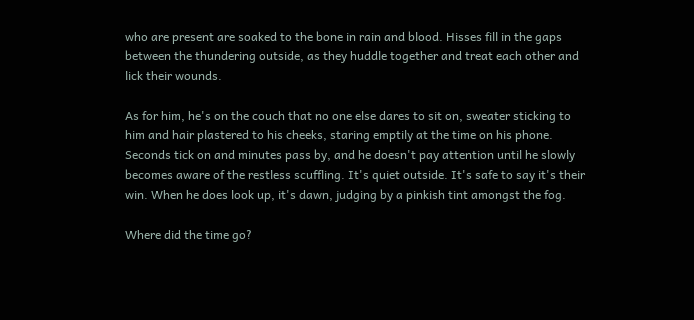who are present are soaked to the bone in rain and blood. Hisses fill in the gaps between the thundering outside, as they huddle together and treat each other and lick their wounds.

As for him, he's on the couch that no one else dares to sit on, sweater sticking to him and hair plastered to his cheeks, staring emptily at the time on his phone. Seconds tick on and minutes pass by, and he doesn't pay attention until he slowly becomes aware of the restless scuffling. It's quiet outside. It's safe to say it's their win. When he does look up, it's dawn, judging by a pinkish tint amongst the fog.

Where did the time go?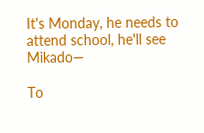It's Monday, he needs to attend school, he'll see Mikado—

To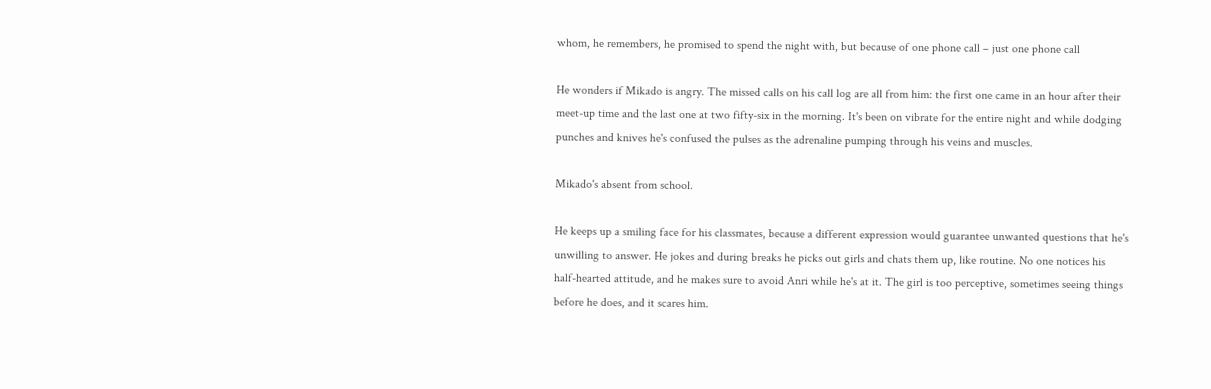whom, he remembers, he promised to spend the night with, but because of one phone call – just one phone call

He wonders if Mikado is angry. The missed calls on his call log are all from him: the first one came in an hour after their meet-up time and the last one at two fifty-six in the morning. It's been on vibrate for the entire night and while dodging punches and knives he's confused the pulses as the adrenaline pumping through his veins and muscles.

Mikado's absent from school.

He keeps up a smiling face for his classmates, because a different expression would guarantee unwanted questions that he's unwilling to answer. He jokes and during breaks he picks out girls and chats them up, like routine. No one notices his half-hearted attitude, and he makes sure to avoid Anri while he's at it. The girl is too perceptive, sometimes seeing things before he does, and it scares him.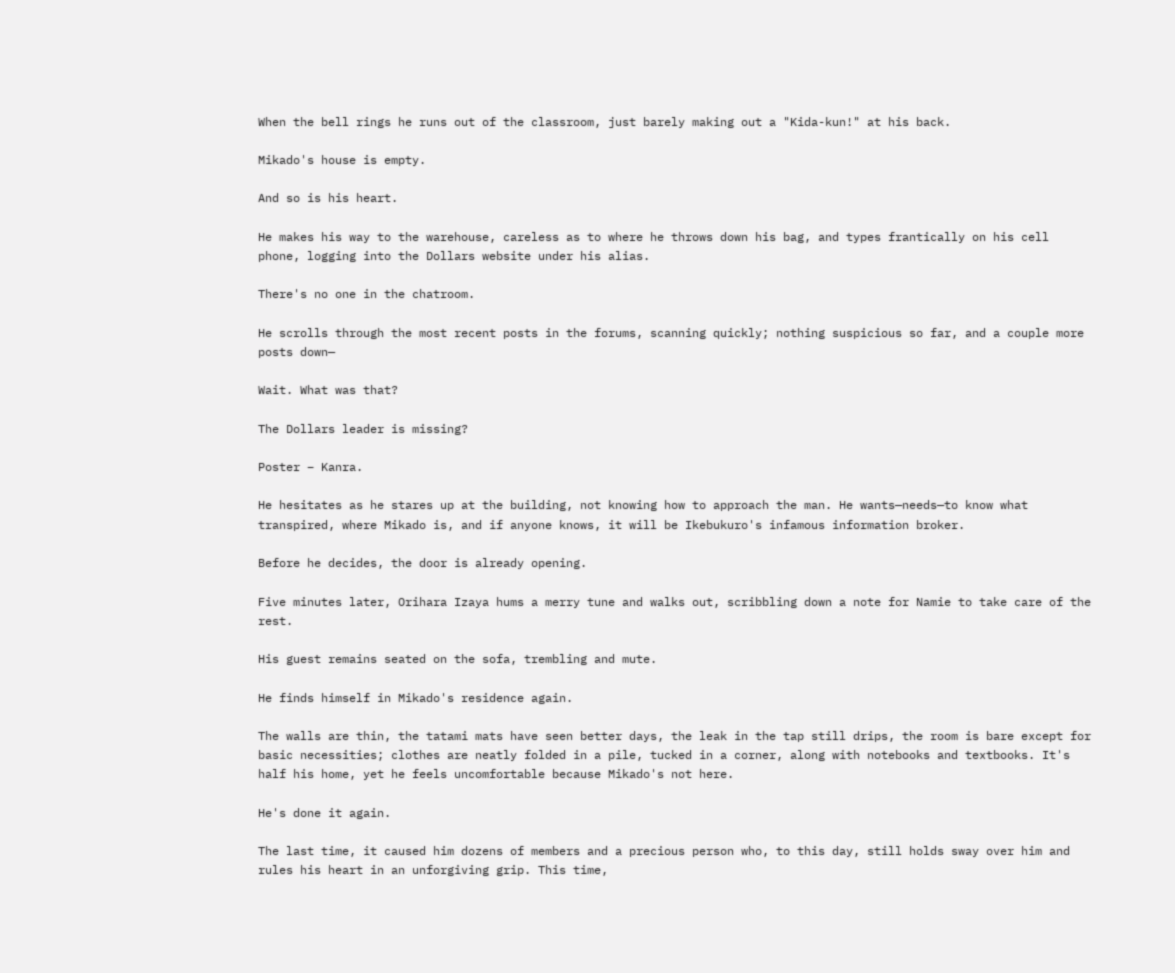When the bell rings he runs out of the classroom, just barely making out a "Kida-kun!" at his back.

Mikado's house is empty.

And so is his heart.

He makes his way to the warehouse, careless as to where he throws down his bag, and types frantically on his cell phone, logging into the Dollars website under his alias.

There's no one in the chatroom.

He scrolls through the most recent posts in the forums, scanning quickly; nothing suspicious so far, and a couple more posts down—

Wait. What was that?

The Dollars leader is missing?

Poster – Kanra.

He hesitates as he stares up at the building, not knowing how to approach the man. He wants—needs—to know what transpired, where Mikado is, and if anyone knows, it will be Ikebukuro's infamous information broker.

Before he decides, the door is already opening.

Five minutes later, Orihara Izaya hums a merry tune and walks out, scribbling down a note for Namie to take care of the rest.

His guest remains seated on the sofa, trembling and mute.

He finds himself in Mikado's residence again.

The walls are thin, the tatami mats have seen better days, the leak in the tap still drips, the room is bare except for basic necessities; clothes are neatly folded in a pile, tucked in a corner, along with notebooks and textbooks. It's half his home, yet he feels uncomfortable because Mikado's not here.

He's done it again.

The last time, it caused him dozens of members and a precious person who, to this day, still holds sway over him and rules his heart in an unforgiving grip. This time,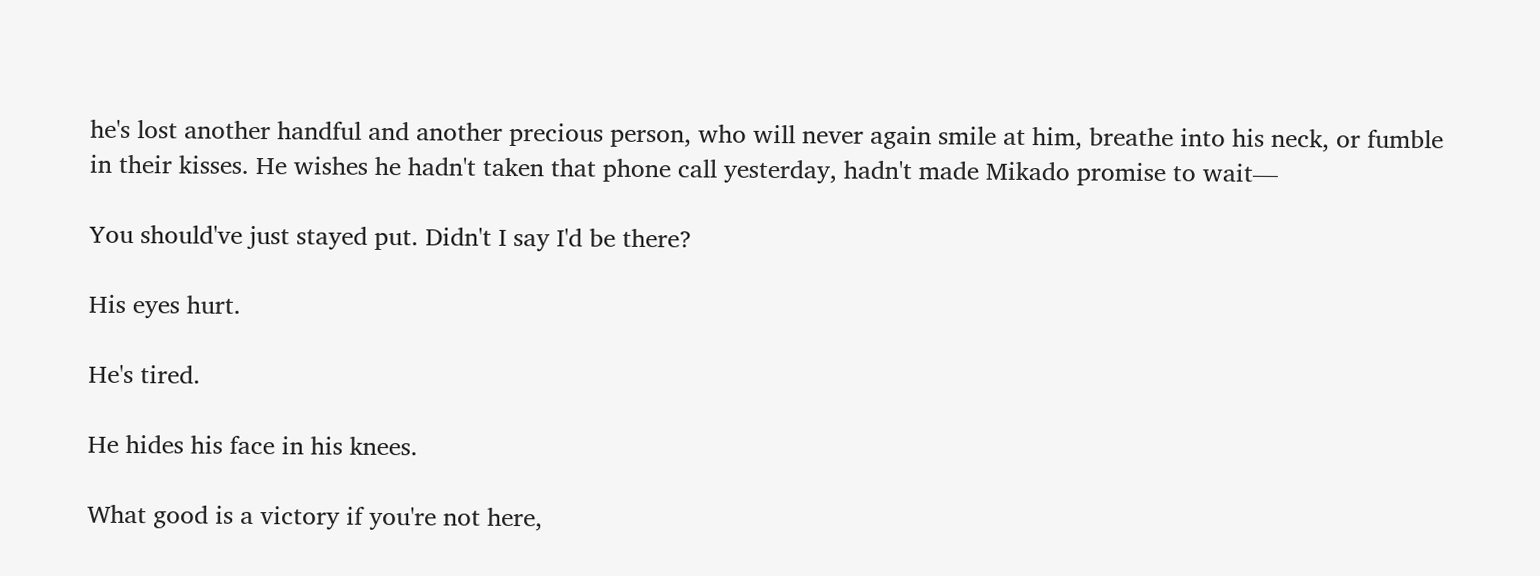he's lost another handful and another precious person, who will never again smile at him, breathe into his neck, or fumble in their kisses. He wishes he hadn't taken that phone call yesterday, hadn't made Mikado promise to wait—

You should've just stayed put. Didn't I say I'd be there?

His eyes hurt.

He's tired.

He hides his face in his knees.

What good is a victory if you're not here,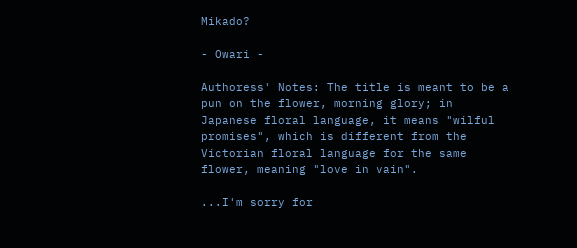Mikado?

- Owari -

Authoress' Notes: The title is meant to be a pun on the flower, morning glory; in Japanese floral language, it means "wilful promises", which is different from the Victorian floral language for the same flower, meaning "love in vain".

...I'm sorry for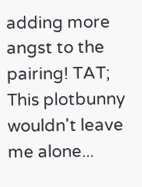adding more angst to the pairing! TAT; This plotbunny wouldn't leave me alone...